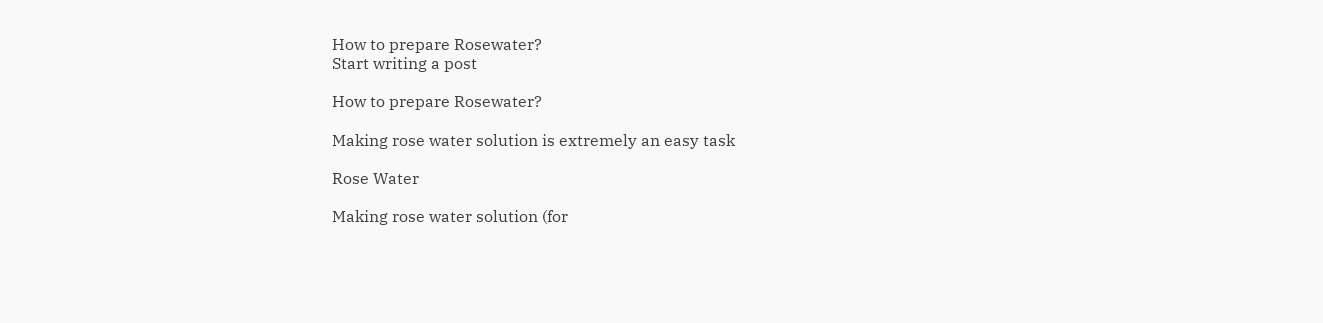How to prepare Rosewater?
Start writing a post

How to prepare Rosewater?

Making rose water solution is extremely an easy task

Rose Water

Making rose water solution (for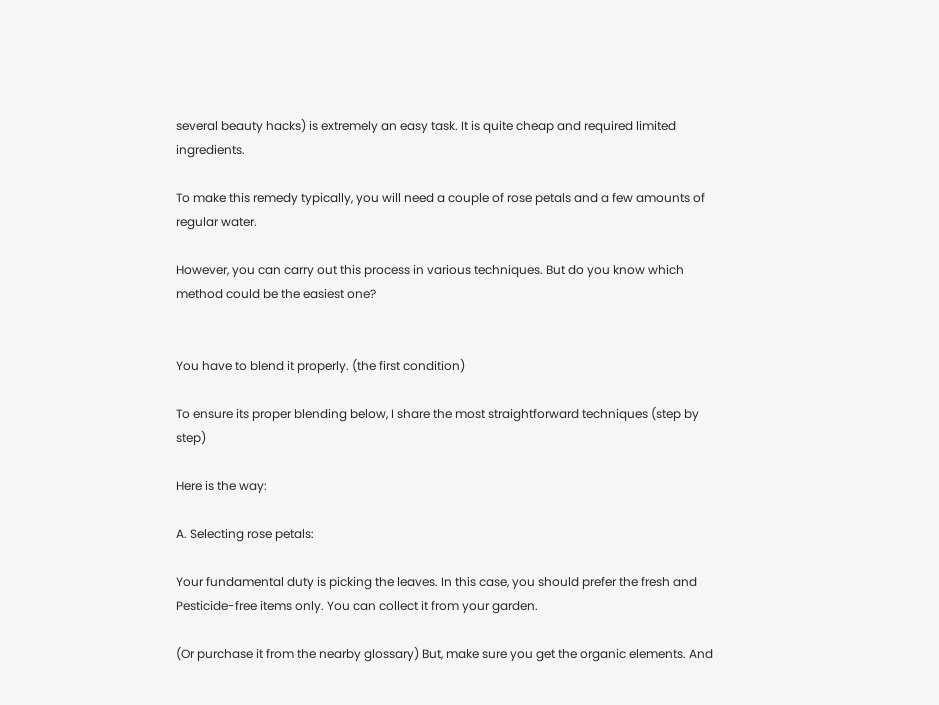several beauty hacks) is extremely an easy task. It is quite cheap and required limited ingredients.

To make this remedy typically, you will need a couple of rose petals and a few amounts of regular water.

However, you can carry out this process in various techniques. But do you know which method could be the easiest one?


You have to blend it properly. (the first condition)

To ensure its proper blending below, I share the most straightforward techniques (step by step)

Here is the way:

A. Selecting rose petals:

Your fundamental duty is picking the leaves. In this case, you should prefer the fresh and Pesticide-free items only. You can collect it from your garden.

(Or purchase it from the nearby glossary) But, make sure you get the organic elements. And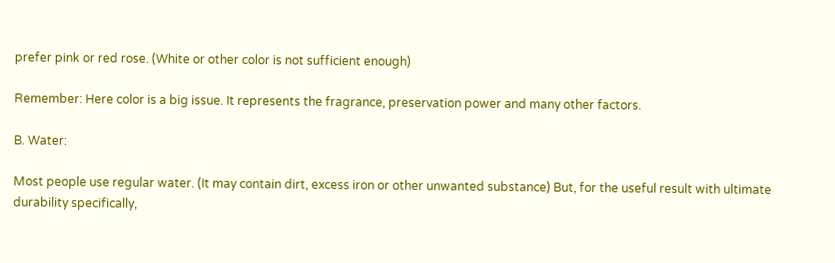prefer pink or red rose. (White or other color is not sufficient enough)

Remember: Here color is a big issue. It represents the fragrance, preservation power and many other factors.

B. Water:

Most people use regular water. (It may contain dirt, excess iron or other unwanted substance) But, for the useful result with ultimate durability specifically,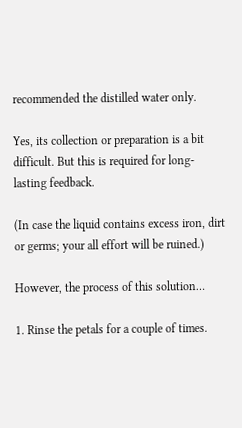recommended the distilled water only.

Yes, its collection or preparation is a bit difficult. But this is required for long-lasting feedback.

(In case the liquid contains excess iron, dirt or germs; your all effort will be ruined.)

However, the process of this solution…

1. Rinse the petals for a couple of times.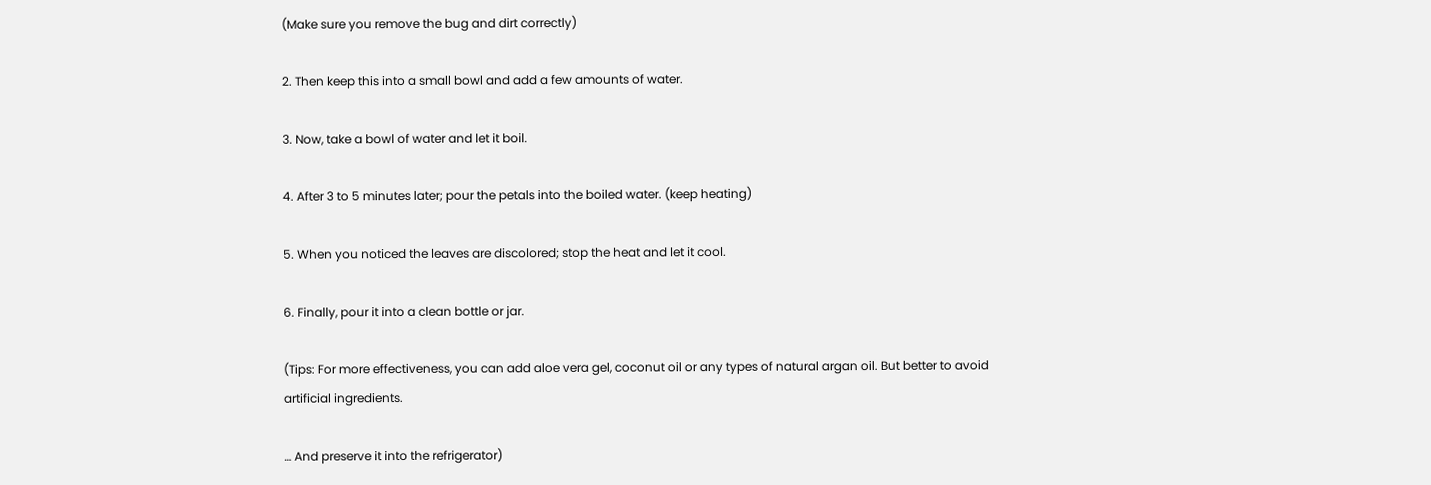(Make sure you remove the bug and dirt correctly)

2. Then keep this into a small bowl and add a few amounts of water.

3. Now, take a bowl of water and let it boil.

4. After 3 to 5 minutes later; pour the petals into the boiled water. (keep heating)

5. When you noticed the leaves are discolored; stop the heat and let it cool.

6. Finally, pour it into a clean bottle or jar.

(Tips: For more effectiveness, you can add aloe vera gel, coconut oil or any types of natural argan oil. But better to avoid artificial ingredients.

… And preserve it into the refrigerator)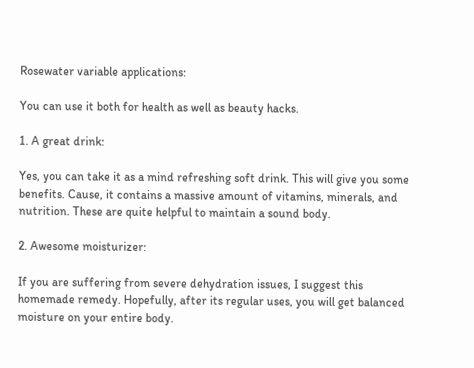Rosewater variable applications:

You can use it both for health as well as beauty hacks.

1. A great drink:

Yes, you can take it as a mind refreshing soft drink. This will give you some benefits. Cause, it contains a massive amount of vitamins, minerals, and nutrition. These are quite helpful to maintain a sound body.

2. Awesome moisturizer:

If you are suffering from severe dehydration issues, I suggest this homemade remedy. Hopefully, after its regular uses, you will get balanced moisture on your entire body.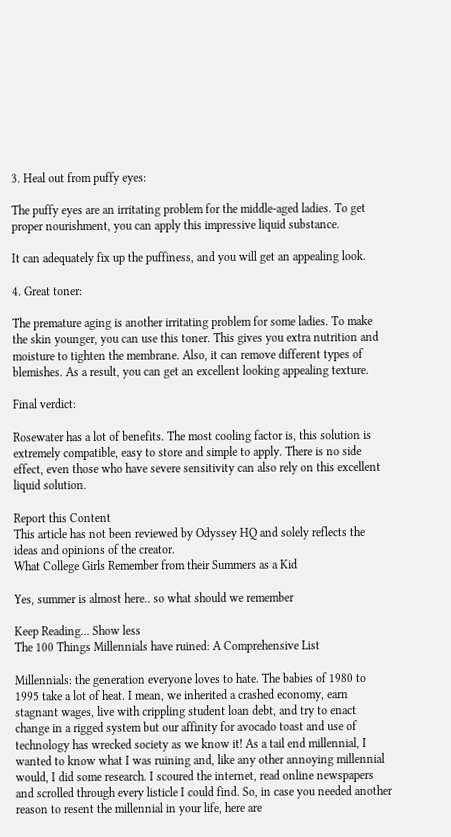3. Heal out from puffy eyes:

The puffy eyes are an irritating problem for the middle-aged ladies. To get proper nourishment, you can apply this impressive liquid substance.

It can adequately fix up the puffiness, and you will get an appealing look.

4. Great toner:

The premature aging is another irritating problem for some ladies. To make the skin younger, you can use this toner. This gives you extra nutrition and moisture to tighten the membrane. Also, it can remove different types of blemishes. As a result, you can get an excellent looking appealing texture.

Final verdict:

Rosewater has a lot of benefits. The most cooling factor is, this solution is extremely compatible, easy to store and simple to apply. There is no side effect, even those who have severe sensitivity can also rely on this excellent liquid solution.

Report this Content
This article has not been reviewed by Odyssey HQ and solely reflects the ideas and opinions of the creator.
What College Girls Remember from their Summers as a Kid

Yes, summer is almost here.. so what should we remember

Keep Reading... Show less
The 100 Things Millennials have ruined: A Comprehensive List

Millennials: the generation everyone loves to hate. The babies of 1980 to 1995 take a lot of heat. I mean, we inherited a crashed economy, earn stagnant wages, live with crippling student loan debt, and try to enact change in a rigged system but our affinity for avocado toast and use of technology has wrecked society as we know it! As a tail end millennial, I wanted to know what I was ruining and, like any other annoying millennial would, I did some research. I scoured the internet, read online newspapers and scrolled through every listicle I could find. So, in case you needed another reason to resent the millennial in your life, here are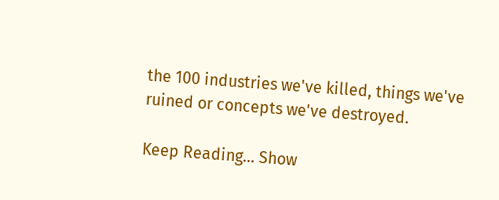the 100 industries we've killed, things we've ruined or concepts we've destroyed.

Keep Reading... Show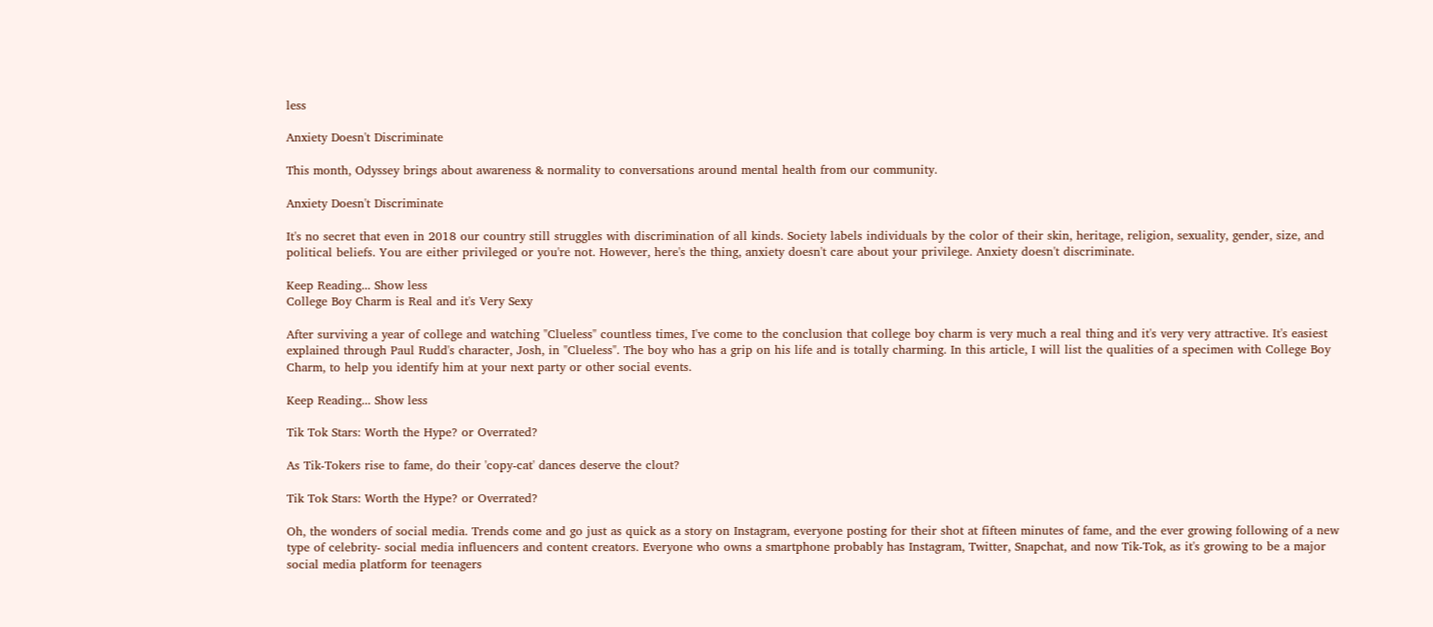less

Anxiety Doesn't Discriminate

This month, Odyssey brings about awareness & normality to conversations around mental health from our community.

Anxiety Doesn't Discriminate

It's no secret that even in 2018 our country still struggles with discrimination of all kinds. Society labels individuals by the color of their skin, heritage, religion, sexuality, gender, size, and political beliefs. You are either privileged or you're not. However, here's the thing, anxiety doesn't care about your privilege. Anxiety doesn't discriminate.

Keep Reading... Show less
College Boy Charm is Real and it's Very Sexy

After surviving a year of college and watching "Clueless" countless times, I've come to the conclusion that college boy charm is very much a real thing and it's very very attractive. It's easiest explained through Paul Rudd's character, Josh, in "Clueless". The boy who has a grip on his life and is totally charming. In this article, I will list the qualities of a specimen with College Boy Charm, to help you identify him at your next party or other social events.

Keep Reading... Show less

Tik Tok Stars: Worth the Hype? or Overrated?

As Tik-Tokers rise to fame, do their 'copy-cat' dances deserve the clout?

Tik Tok Stars: Worth the Hype? or Overrated?

Oh, the wonders of social media. Trends come and go just as quick as a story on Instagram, everyone posting for their shot at fifteen minutes of fame, and the ever growing following of a new type of celebrity- social media influencers and content creators. Everyone who owns a smartphone probably has Instagram, Twitter, Snapchat, and now Tik-Tok, as it's growing to be a major social media platform for teenagers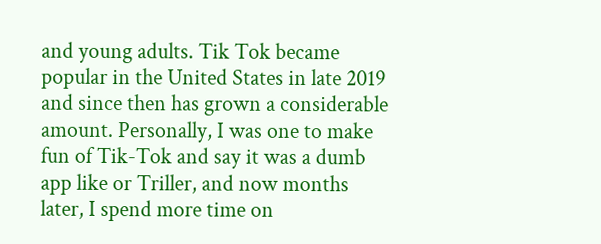and young adults. Tik Tok became popular in the United States in late 2019 and since then has grown a considerable amount. Personally, I was one to make fun of Tik-Tok and say it was a dumb app like or Triller, and now months later, I spend more time on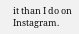it than I do on Instagram.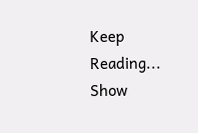Keep Reading... Show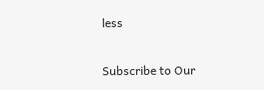less

Subscribe to Our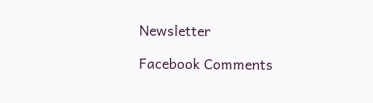Newsletter

Facebook Comments